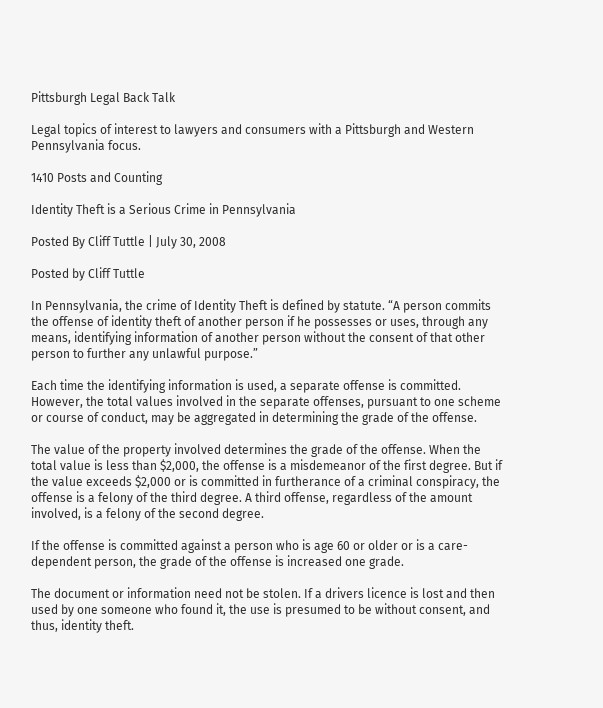Pittsburgh Legal Back Talk

Legal topics of interest to lawyers and consumers with a Pittsburgh and Western Pennsylvania focus.

1410 Posts and Counting

Identity Theft is a Serious Crime in Pennsylvania

Posted By Cliff Tuttle | July 30, 2008

Posted by Cliff Tuttle

In Pennsylvania, the crime of Identity Theft is defined by statute. “A person commits the offense of identity theft of another person if he possesses or uses, through any means, identifying information of another person without the consent of that other person to further any unlawful purpose.”

Each time the identifying information is used, a separate offense is committed. However, the total values involved in the separate offenses, pursuant to one scheme or course of conduct, may be aggregated in determining the grade of the offense.

The value of the property involved determines the grade of the offense. When the total value is less than $2,000, the offense is a misdemeanor of the first degree. But if the value exceeds $2,000 or is committed in furtherance of a criminal conspiracy, the offense is a felony of the third degree. A third offense, regardless of the amount involved, is a felony of the second degree.

If the offense is committed against a person who is age 60 or older or is a care-dependent person, the grade of the offense is increased one grade.

The document or information need not be stolen. If a drivers licence is lost and then used by one someone who found it, the use is presumed to be without consent, and thus, identity theft.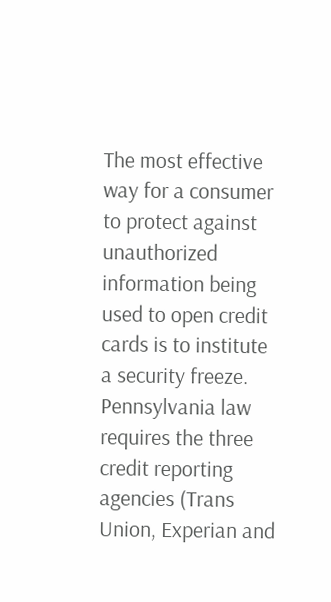The most effective way for a consumer to protect against unauthorized information being used to open credit cards is to institute a security freeze. Pennsylvania law requires the three credit reporting agencies (Trans Union, Experian and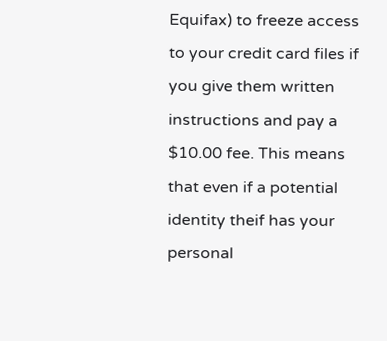Equifax) to freeze access to your credit card files if you give them written instructions and pay a $10.00 fee. This means that even if a potential identity theif has your personal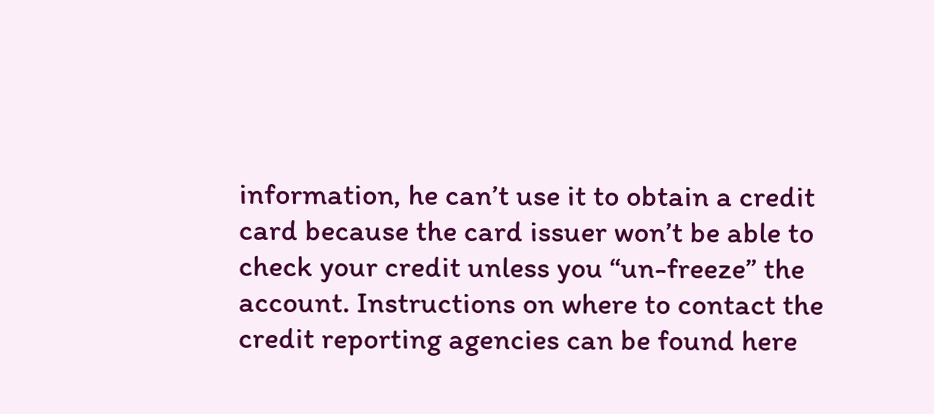information, he can’t use it to obtain a credit card because the card issuer won’t be able to check your credit unless you “un-freeze” the account. Instructions on where to contact the credit reporting agencies can be found here